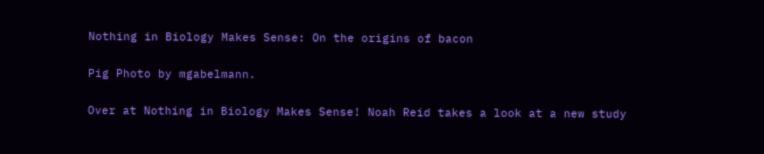Nothing in Biology Makes Sense: On the origins of bacon

Pig Photo by mgabelmann.

Over at Nothing in Biology Makes Sense! Noah Reid takes a look at a new study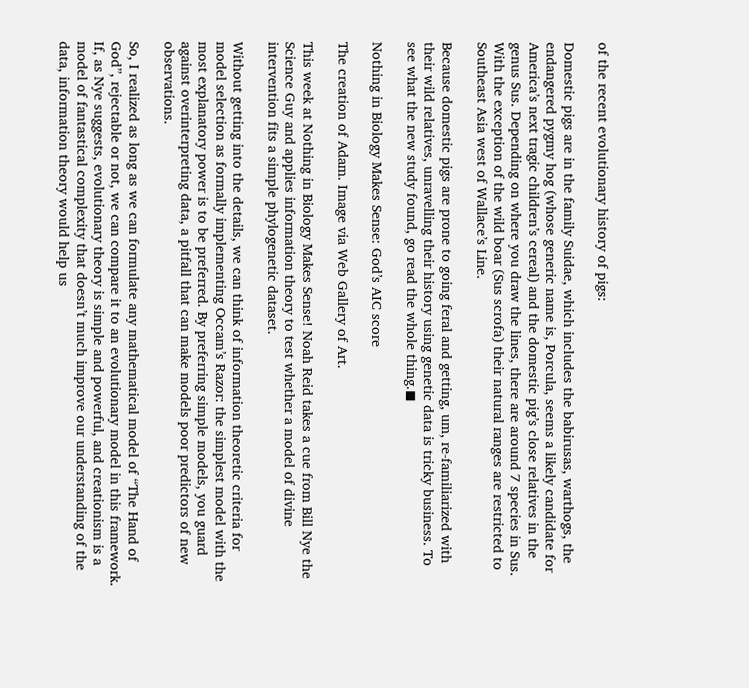of the recent evolutionary history of pigs:

Domestic pigs are in the family Suidae, which includes the babirusas, warthogs, the endangered pygmy hog (whose generic name is, Porcula, seems a likely candidate for America’s next tragic children’s cereal) and the domestic pig’s close relatives in the genus Sus. Depending on where you draw the lines, there are around 7 species in Sus. With the exception of the wild boar (Sus scrofa) their natural ranges are restricted to Southeast Asia west of Wallace’s Line.

Because domestic pigs are prone to going feral and getting, um, re-familiarized with their wild relatives, unravelling their history using genetic data is tricky business. To see what the new study found, go read the whole thing.◼

Nothing in Biology Makes Sense: God’s AIC score

The creation of Adam. Image via Web Gallery of Art.

This week at Nothing in Biology Makes Sense! Noah Reid takes a cue from Bill Nye the Science Guy and applies information theory to test whether a model of divine intervention fits a simple phylogenetic dataset.

Without getting into the details, we can think of information theoretic criteria for model selection as formally implementing Occam’s Razor: the simplest model with the most explanatory power is to be preferred. By preferring simple models, you guard against overinterpreting data, a pitfall that can make models poor predictors of new observations.

So, I realized as long as we can formulate any mathematical model of “The Hand of God”, rejectable or not, we can compare it to an evolutionary model in this framework. If, as Nye suggests, evolutionary theory is simple and powerful, and creationism is a model of fantastical complexity that doesn’t much improve our understanding of the data, information theory would help us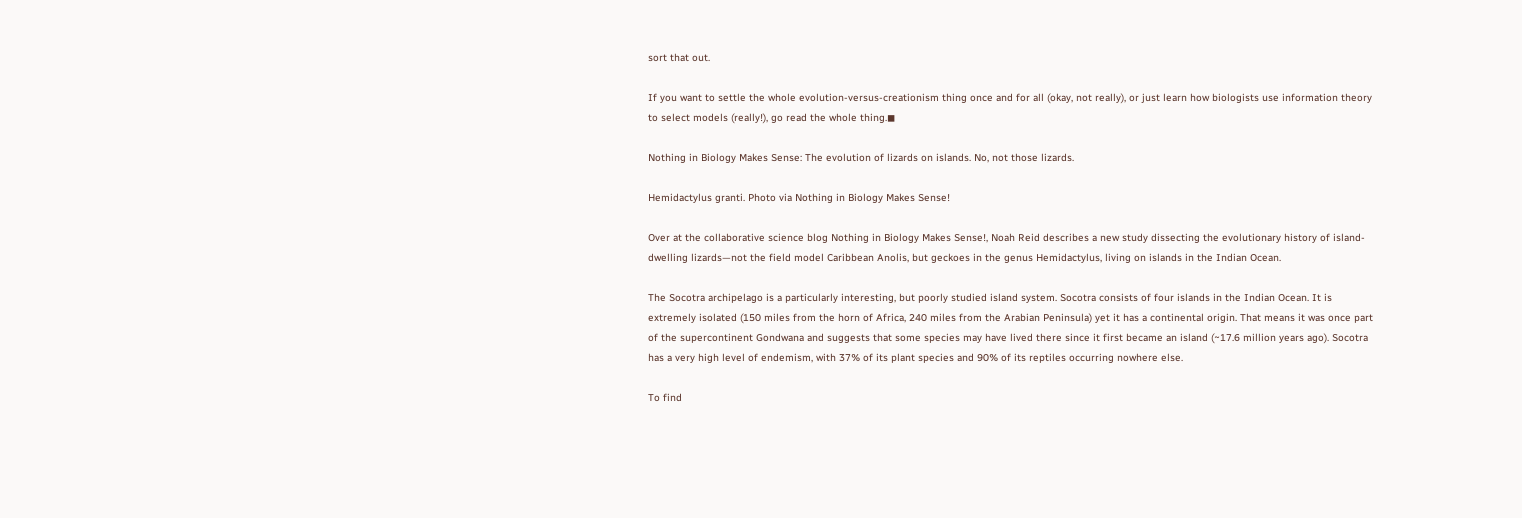sort that out.

If you want to settle the whole evolution-versus-creationism thing once and for all (okay, not really), or just learn how biologists use information theory to select models (really!), go read the whole thing.◼

Nothing in Biology Makes Sense: The evolution of lizards on islands. No, not those lizards.

Hemidactylus granti. Photo via Nothing in Biology Makes Sense!

Over at the collaborative science blog Nothing in Biology Makes Sense!, Noah Reid describes a new study dissecting the evolutionary history of island-dwelling lizards—not the field model Caribbean Anolis, but geckoes in the genus Hemidactylus, living on islands in the Indian Ocean.

The Socotra archipelago is a particularly interesting, but poorly studied island system. Socotra consists of four islands in the Indian Ocean. It is extremely isolated (150 miles from the horn of Africa, 240 miles from the Arabian Peninsula) yet it has a continental origin. That means it was once part of the supercontinent Gondwana and suggests that some species may have lived there since it first became an island (~17.6 million years ago). Socotra has a very high level of endemism, with 37% of its plant species and 90% of its reptiles occurring nowhere else.

To find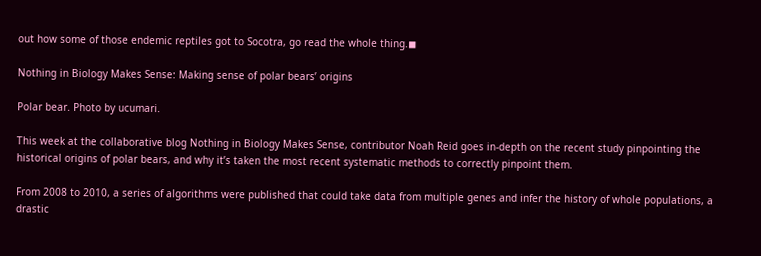out how some of those endemic reptiles got to Socotra, go read the whole thing.◼

Nothing in Biology Makes Sense: Making sense of polar bears’ origins

Polar bear. Photo by ucumari.

This week at the collaborative blog Nothing in Biology Makes Sense, contributor Noah Reid goes in-depth on the recent study pinpointing the historical origins of polar bears, and why it’s taken the most recent systematic methods to correctly pinpoint them.

From 2008 to 2010, a series of algorithms were published that could take data from multiple genes and infer the history of whole populations, a drastic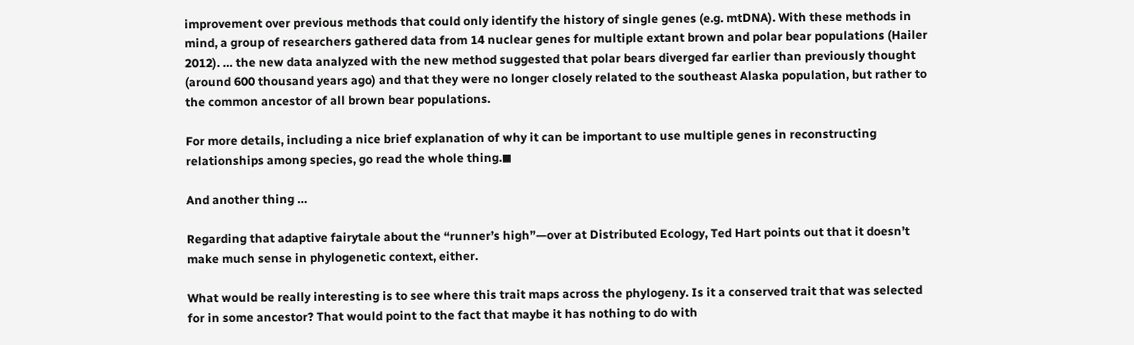improvement over previous methods that could only identify the history of single genes (e.g. mtDNA). With these methods in mind, a group of researchers gathered data from 14 nuclear genes for multiple extant brown and polar bear populations (Hailer 2012). … the new data analyzed with the new method suggested that polar bears diverged far earlier than previously thought (around 600 thousand years ago) and that they were no longer closely related to the southeast Alaska population, but rather to the common ancestor of all brown bear populations.

For more details, including a nice brief explanation of why it can be important to use multiple genes in reconstructing relationships among species, go read the whole thing.◼

And another thing …

Regarding that adaptive fairytale about the “runner’s high”—over at Distributed Ecology, Ted Hart points out that it doesn’t make much sense in phylogenetic context, either.

What would be really interesting is to see where this trait maps across the phylogeny. Is it a conserved trait that was selected for in some ancestor? That would point to the fact that maybe it has nothing to do with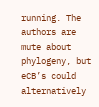running. The authors are mute about phylogeny, but eCB’s could alternatively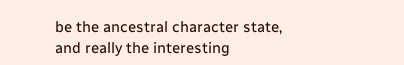be the ancestral character state, and really the interesting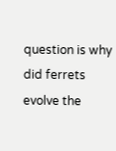question is why did ferrets evolve the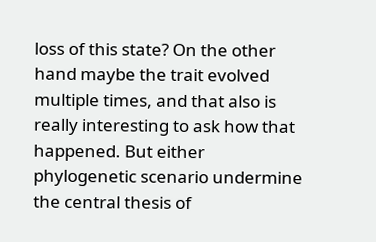loss of this state? On the other hand maybe the trait evolved multiple times, and that also is really interesting to ask how that happened. But either phylogenetic scenario undermine the central thesis of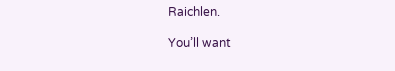Raichlen.

You’ll want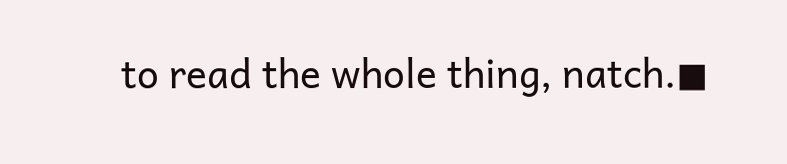to read the whole thing, natch.◼